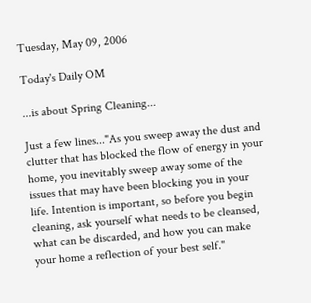Tuesday, May 09, 2006

Today's Daily OM

...is about Spring Cleaning...

Just a few lines..."As you sweep away the dust and clutter that has blocked the flow of energy in your home, you inevitably sweep away some of the issues that may have been blocking you in your life. Intention is important, so before you begin cleaning, ask yourself what needs to be cleansed, what can be discarded, and how you can make your home a reflection of your best self."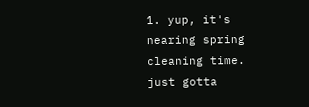1. yup, it's nearing spring cleaning time. just gotta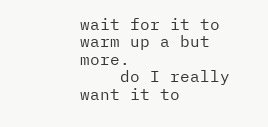wait for it to warm up a but more.
    do I really want it to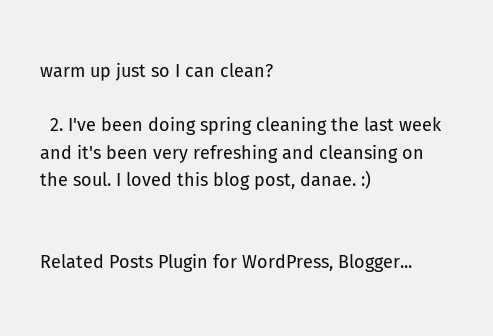warm up just so I can clean?

  2. I've been doing spring cleaning the last week and it's been very refreshing and cleansing on the soul. I loved this blog post, danae. :)


Related Posts Plugin for WordPress, Blogger...